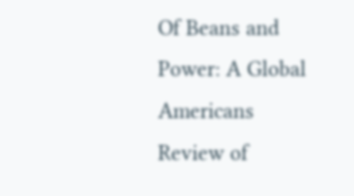Of Beans and Power: A Global Americans Review of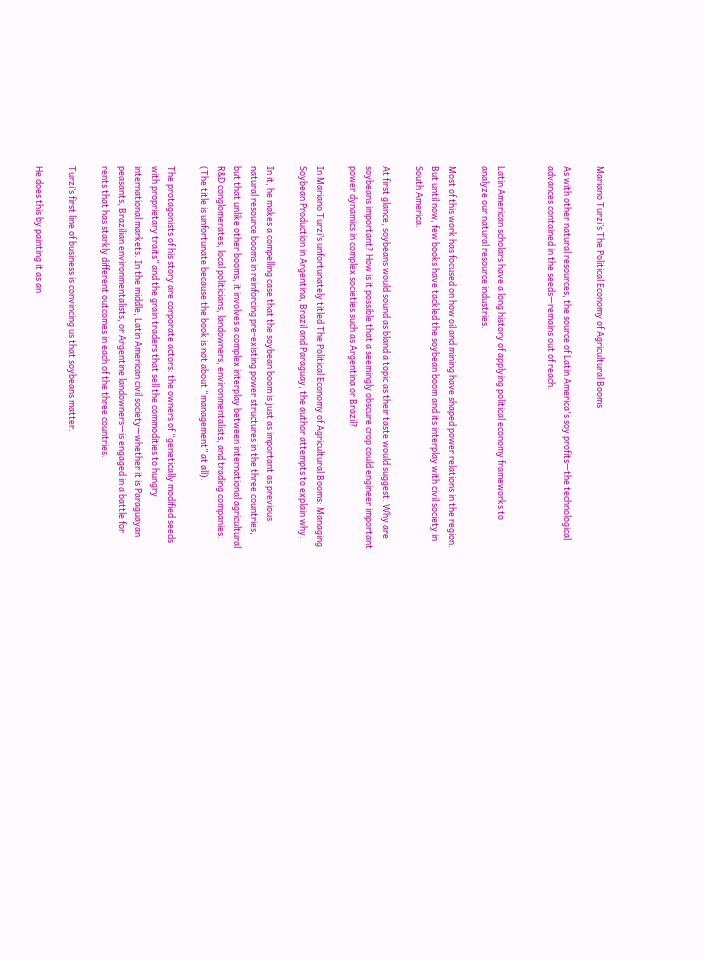Mariano Turzi’s The Political Economy of Agricultural Booms

As with other natural resources, the source of Latin America's soy profits—the technological advances contained in the seeds—remains out of reach.


Latin American scholars have a long history of applying political economy frameworks to analyze our natural resource industries.

Most of this work has focused on how oil and mining have shaped power relations in the region. But until now, few books have tackled the soybean boom and its interplay with civil society in South America.

At first glance, soybeans would sound as bland a topic as their taste would suggest. Why are soybeans important? How is it possible that a seemingly obscure crop could engineer important power dynamics in complex societies such as Argentina or Brazil?

In Mariano Turzi’s unfortunately titled The Political Economy of Agricultural Booms: Managing Soybean Production in Argentina, Brazil and Paraguay, the author attempts to explain why.

In it, he makes a compelling case that the soybean boom is just as important as previous natural resource booms in reinforcing pre-existing power structures in the three countries, but that unlike other booms, it involves a complex interplay between international agricultural R&D conglomerates, local politicians, landowners, environmentalists, and trading companies. (The title is unfortunate because the book is not about “management” at all).

The protagonists of his story are corporate actors: the owners of “genetically modified seeds with proprietary traits” and the grain traders that sell the commodities to hungry international markets. In the middle, Latin American civil society—whether it is Paraguayan peasants, Brazilian environmentalists, or Argentine landowners—is engaged in a battle for rents that has starkly different outcomes in each of the three countries.

Turzi’s first line of business is convincing us that soybeans matter.

He does this by painting it as an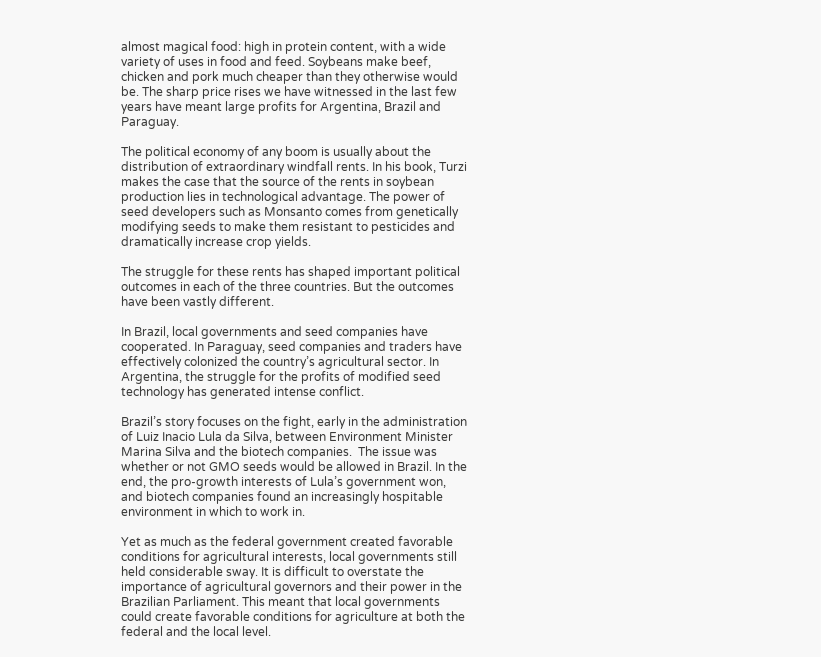almost magical food: high in protein content, with a wide variety of uses in food and feed. Soybeans make beef, chicken and pork much cheaper than they otherwise would be. The sharp price rises we have witnessed in the last few years have meant large profits for Argentina, Brazil and Paraguay.

The political economy of any boom is usually about the distribution of extraordinary windfall rents. In his book, Turzi makes the case that the source of the rents in soybean production lies in technological advantage. The power of seed developers such as Monsanto comes from genetically modifying seeds to make them resistant to pesticides and dramatically increase crop yields.

The struggle for these rents has shaped important political outcomes in each of the three countries. But the outcomes have been vastly different.

In Brazil, local governments and seed companies have cooperated. In Paraguay, seed companies and traders have effectively colonized the country’s agricultural sector. In Argentina, the struggle for the profits of modified seed technology has generated intense conflict.

Brazil’s story focuses on the fight, early in the administration of Luiz Inacio Lula da Silva, between Environment Minister Marina Silva and the biotech companies.  The issue was whether or not GMO seeds would be allowed in Brazil. In the end, the pro-growth interests of Lula’s government won, and biotech companies found an increasingly hospitable environment in which to work in.

Yet as much as the federal government created favorable conditions for agricultural interests, local governments still held considerable sway. It is difficult to overstate the importance of agricultural governors and their power in the Brazilian Parliament. This meant that local governments could create favorable conditions for agriculture at both the federal and the local level.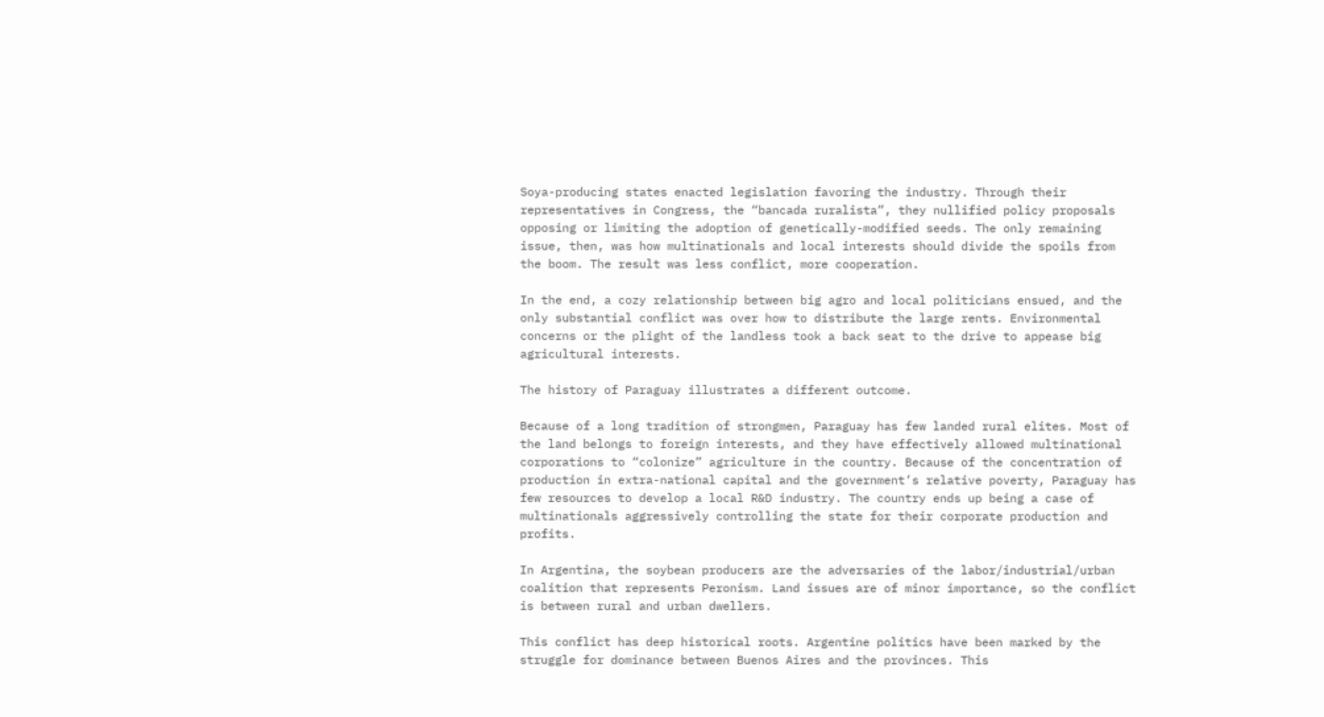Soya-producing states enacted legislation favoring the industry. Through their representatives in Congress, the “bancada ruralista”, they nullified policy proposals opposing or limiting the adoption of genetically-modified seeds. The only remaining issue, then, was how multinationals and local interests should divide the spoils from the boom. The result was less conflict, more cooperation.

In the end, a cozy relationship between big agro and local politicians ensued, and the only substantial conflict was over how to distribute the large rents. Environmental concerns or the plight of the landless took a back seat to the drive to appease big agricultural interests.

The history of Paraguay illustrates a different outcome.

Because of a long tradition of strongmen, Paraguay has few landed rural elites. Most of the land belongs to foreign interests, and they have effectively allowed multinational corporations to “colonize” agriculture in the country. Because of the concentration of production in extra-national capital and the government’s relative poverty, Paraguay has few resources to develop a local R&D industry. The country ends up being a case of multinationals aggressively controlling the state for their corporate production and profits.

In Argentina, the soybean producers are the adversaries of the labor/industrial/urban coalition that represents Peronism. Land issues are of minor importance, so the conflict is between rural and urban dwellers.

This conflict has deep historical roots. Argentine politics have been marked by the struggle for dominance between Buenos Aires and the provinces. This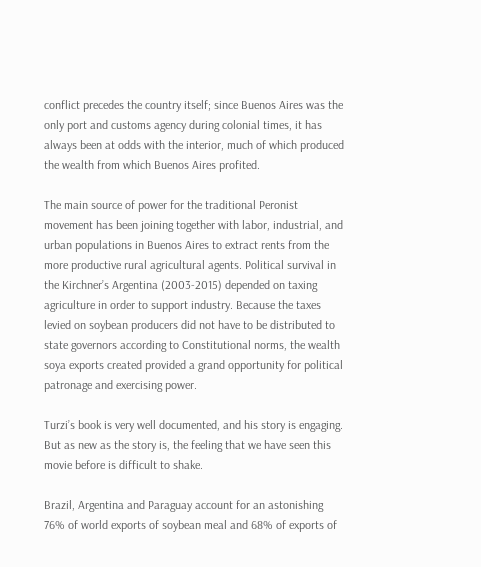conflict precedes the country itself; since Buenos Aires was the only port and customs agency during colonial times, it has always been at odds with the interior, much of which produced the wealth from which Buenos Aires profited.

The main source of power for the traditional Peronist movement has been joining together with labor, industrial, and urban populations in Buenos Aires to extract rents from the more productive rural agricultural agents. Political survival in the Kirchner’s Argentina (2003-2015) depended on taxing agriculture in order to support industry. Because the taxes levied on soybean producers did not have to be distributed to state governors according to Constitutional norms, the wealth soya exports created provided a grand opportunity for political patronage and exercising power.

Turzi’s book is very well documented, and his story is engaging.  But as new as the story is, the feeling that we have seen this movie before is difficult to shake.

Brazil, Argentina and Paraguay account for an astonishing 76% of world exports of soybean meal and 68% of exports of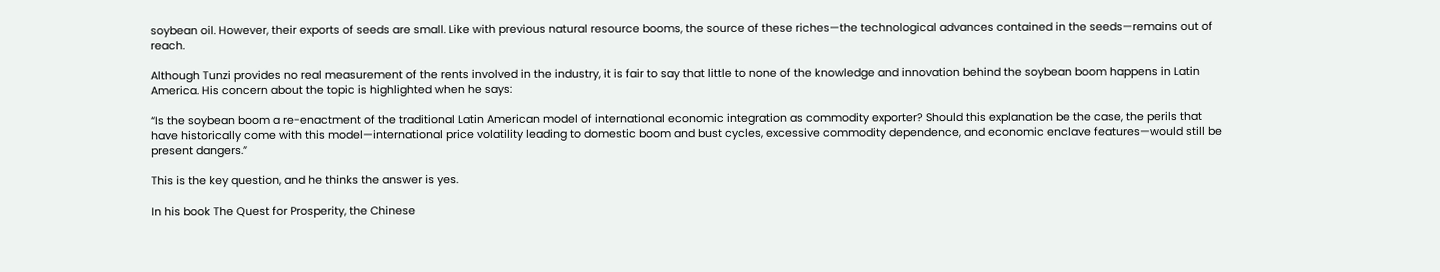soybean oil. However, their exports of seeds are small. Like with previous natural resource booms, the source of these riches—the technological advances contained in the seeds—remains out of reach.

Although Tunzi provides no real measurement of the rents involved in the industry, it is fair to say that little to none of the knowledge and innovation behind the soybean boom happens in Latin America. His concern about the topic is highlighted when he says:

“Is the soybean boom a re-enactment of the traditional Latin American model of international economic integration as commodity exporter? Should this explanation be the case, the perils that have historically come with this model—international price volatility leading to domestic boom and bust cycles, excessive commodity dependence, and economic enclave features—would still be present dangers.”

This is the key question, and he thinks the answer is yes.

In his book The Quest for Prosperity, the Chinese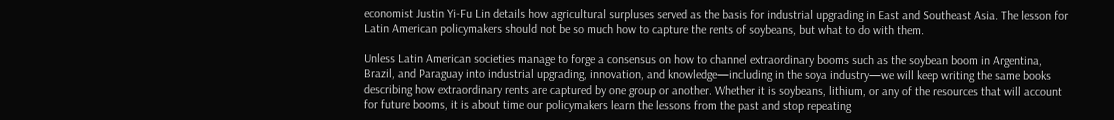economist Justin Yi-Fu Lin details how agricultural surpluses served as the basis for industrial upgrading in East and Southeast Asia. The lesson for Latin American policymakers should not be so much how to capture the rents of soybeans, but what to do with them.

Unless Latin American societies manage to forge a consensus on how to channel extraordinary booms such as the soybean boom in Argentina, Brazil, and Paraguay into industrial upgrading, innovation, and knowledge—including in the soya industry—we will keep writing the same books describing how extraordinary rents are captured by one group or another. Whether it is soybeans, lithium, or any of the resources that will account for future booms, it is about time our policymakers learn the lessons from the past and stop repeating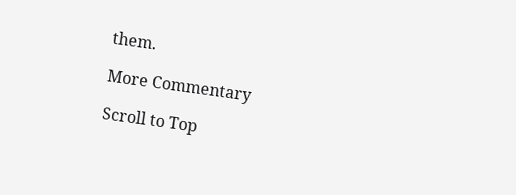them.

More Commentary

Scroll to Top